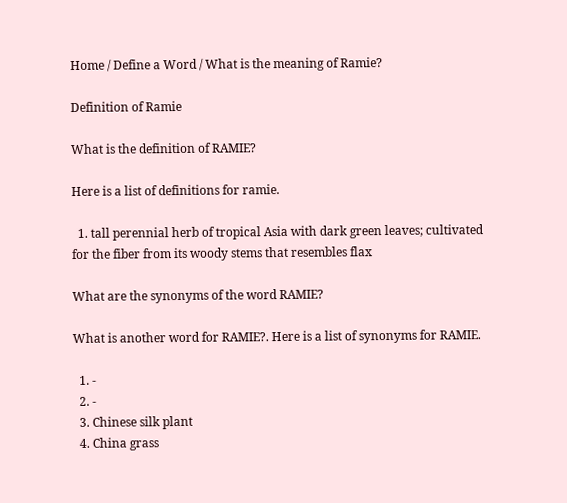Home / Define a Word / What is the meaning of Ramie?

Definition of Ramie

What is the definition of RAMIE?

Here is a list of definitions for ramie.

  1. tall perennial herb of tropical Asia with dark green leaves; cultivated for the fiber from its woody stems that resembles flax

What are the synonyms of the word RAMIE?

What is another word for RAMIE?. Here is a list of synonyms for RAMIE.

  1. -
  2. -
  3. Chinese silk plant
  4. China grass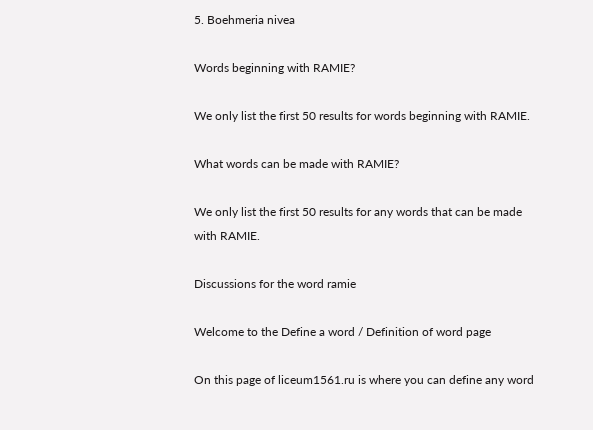5. Boehmeria nivea

Words beginning with RAMIE?

We only list the first 50 results for words beginning with RAMIE.

What words can be made with RAMIE?

We only list the first 50 results for any words that can be made with RAMIE.

Discussions for the word ramie

Welcome to the Define a word / Definition of word page

On this page of liceum1561.ru is where you can define any word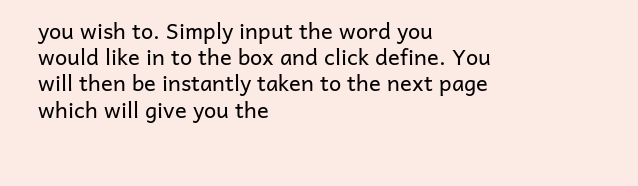you wish to. Simply input the word you would like in to the box and click define. You will then be instantly taken to the next page which will give you the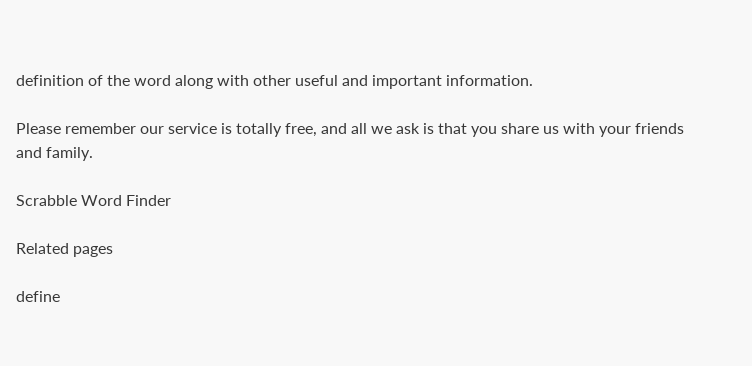definition of the word along with other useful and important information.

Please remember our service is totally free, and all we ask is that you share us with your friends and family.

Scrabble Word Finder

Related pages

define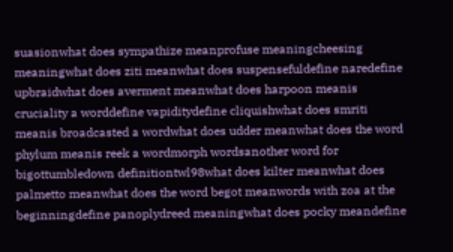suasionwhat does sympathize meanprofuse meaningcheesing meaningwhat does ziti meanwhat does suspensefuldefine naredefine upbraidwhat does averment meanwhat does harpoon meanis cruciality a worddefine vapiditydefine cliquishwhat does smriti meanis broadcasted a wordwhat does udder meanwhat does the word phylum meanis reek a wordmorph wordsanother word for bigottumbledown definitiontwl98what does kilter meanwhat does palmetto meanwhat does the word begot meanwords with zoa at the beginningdefine panoplydreed meaningwhat does pocky meandefine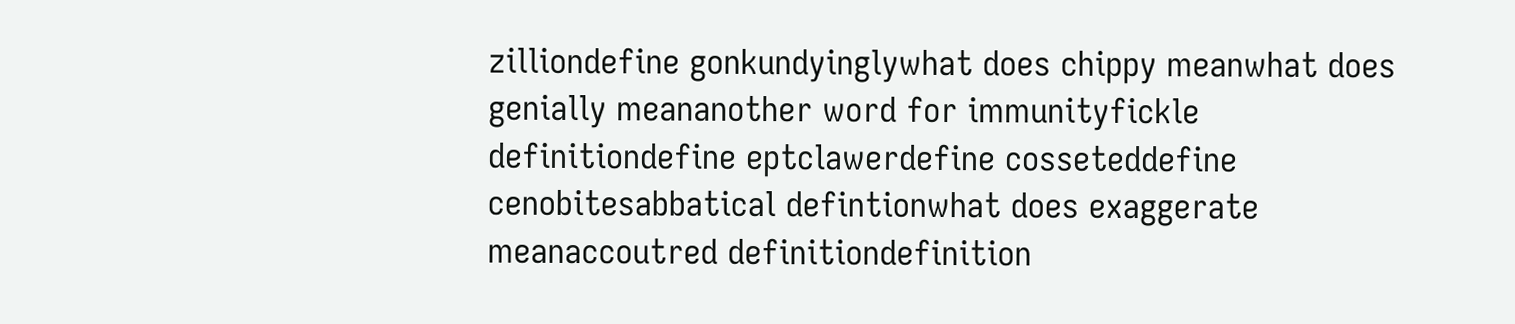zilliondefine gonkundyinglywhat does chippy meanwhat does genially meananother word for immunityfickle definitiondefine eptclawerdefine cosseteddefine cenobitesabbatical defintionwhat does exaggerate meanaccoutred definitiondefinition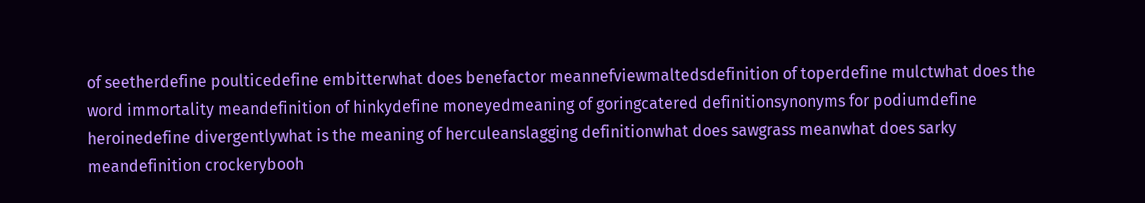of seetherdefine poulticedefine embitterwhat does benefactor meannefviewmaltedsdefinition of toperdefine mulctwhat does the word immortality meandefinition of hinkydefine moneyedmeaning of goringcatered definitionsynonyms for podiumdefine heroinedefine divergentlywhat is the meaning of herculeanslagging definitionwhat does sawgrass meanwhat does sarky meandefinition crockerybooh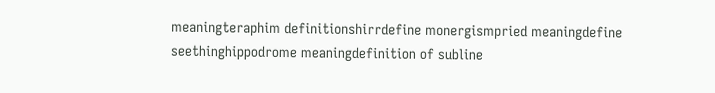meaningteraphim definitionshirrdefine monergismpried meaningdefine seethinghippodrome meaningdefinition of subline